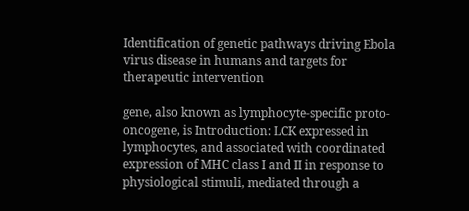Identification of genetic pathways driving Ebola virus disease in humans and targets for therapeutic intervention

gene, also known as lymphocyte-specific proto-oncogene, is Introduction: LCK expressed in lymphocytes, and associated with coordinated expression of MHC class I and II in response to physiological stimuli, mediated through a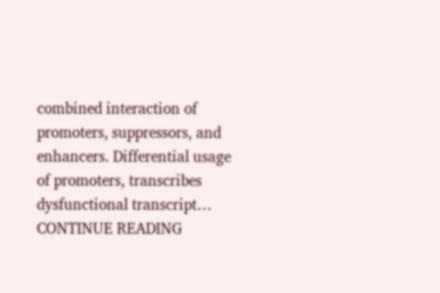combined interaction of promoters, suppressors, and enhancers. Differential usage of promoters, transcribes dysfunctional transcript… CONTINUE READING